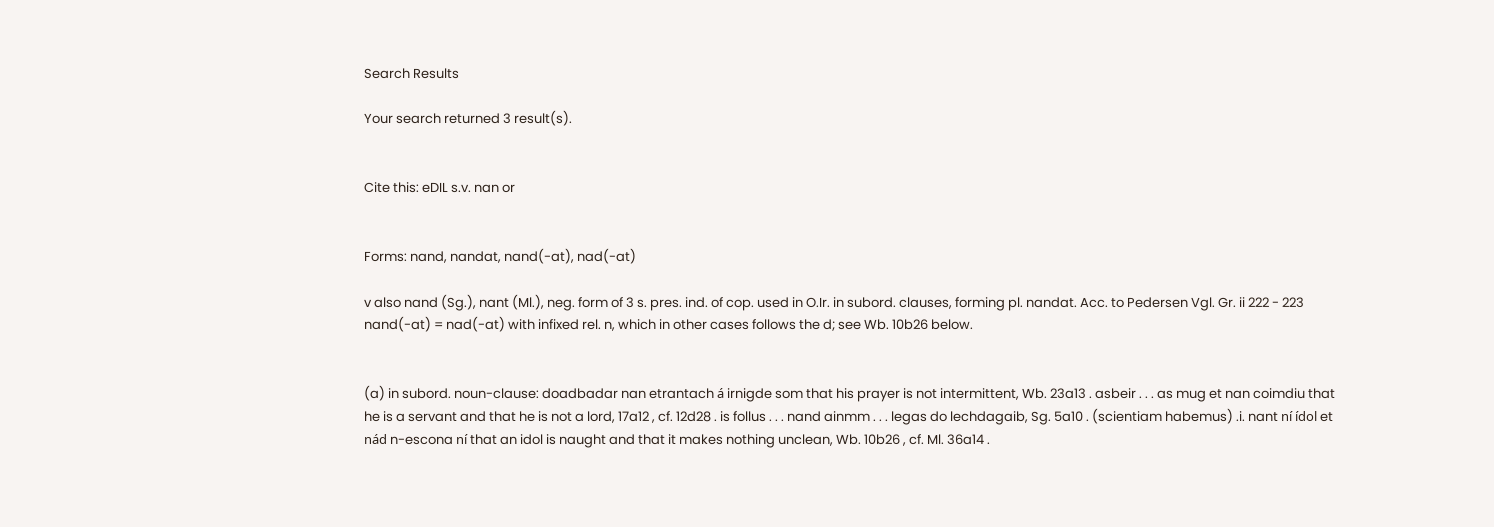Search Results

Your search returned 3 result(s).


Cite this: eDIL s.v. nan or


Forms: nand, nandat, nand(-at), nad(-at)

v also nand (Sg.), nant (Ml.), neg. form of 3 s. pres. ind. of cop. used in O.Ir. in subord. clauses, forming pl. nandat. Acc. to Pedersen Vgl. Gr. ii 222 - 223 nand(-at) = nad(-at) with infixed rel. n, which in other cases follows the d; see Wb. 10b26 below.


(a) in subord. noun-clause: doadbadar nan etrantach á irnigde som that his prayer is not intermittent, Wb. 23a13 . asbeir . . . as mug et nan coimdiu that he is a servant and that he is not a lord, 17a12 , cf. 12d28 . is follus . . . nand ainmm . . . legas do lechdagaib, Sg. 5a10 . (scientiam habemus) .i. nant ní ídol et nád n-escona ní that an idol is naught and that it makes nothing unclean, Wb. 10b26 , cf. Ml. 36a14 .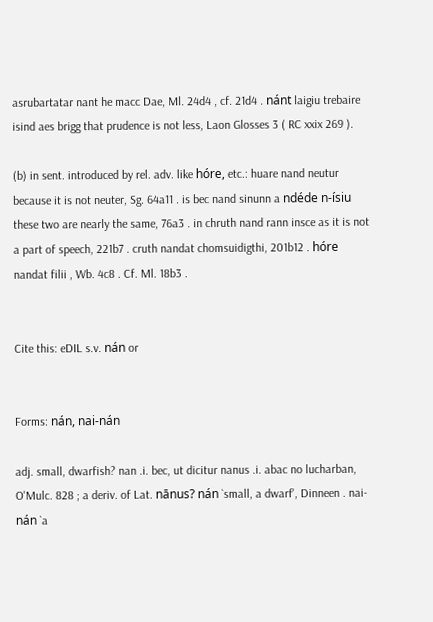asrubartatar nant he macc Dae, Ml. 24d4 , cf. 21d4 . nánt laigiu trebaire isind aes brigg that prudence is not less, Laon Glosses 3 ( RC xxix 269 ).

(b) in sent. introduced by rel. adv. like hóre, etc.: huare nand neutur because it is not neuter, Sg. 64a11 . is bec nand sinunn a ndéde n-ísiu these two are nearly the same, 76a3 . in chruth nand rann insce as it is not a part of speech, 221b7 . cruth nandat chomsuidigthi, 201b12 . hóre nandat filii , Wb. 4c8 . Cf. Ml. 18b3 .


Cite this: eDIL s.v. nán or


Forms: nán, nai-nán

adj. small, dwarfish? nan .i. bec, ut dicitur nanus .i. abac no lucharban, O'Mulc. 828 ; a deriv. of Lat. nānus? nán `small, a dwarf', Dinneen . nai-nán `a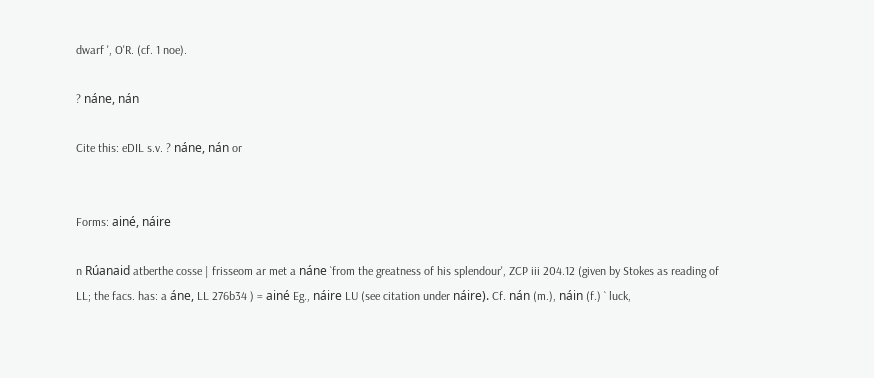dwarf ', O'R. (cf. 1 noe).

? náne, nán

Cite this: eDIL s.v. ? náne, nán or


Forms: ainé, náire

n Rúanaid atberthe cosse | frisseom ar met a náne `from the greatness of his splendour', ZCP iii 204.12 (given by Stokes as reading of LL; the facs. has: a áne, LL 276b34 ) = ainé Eg., náire LU (see citation under náire). Cf. nán (m.), náin (f.) ` luck,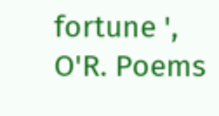fortune ', O'R. Poems